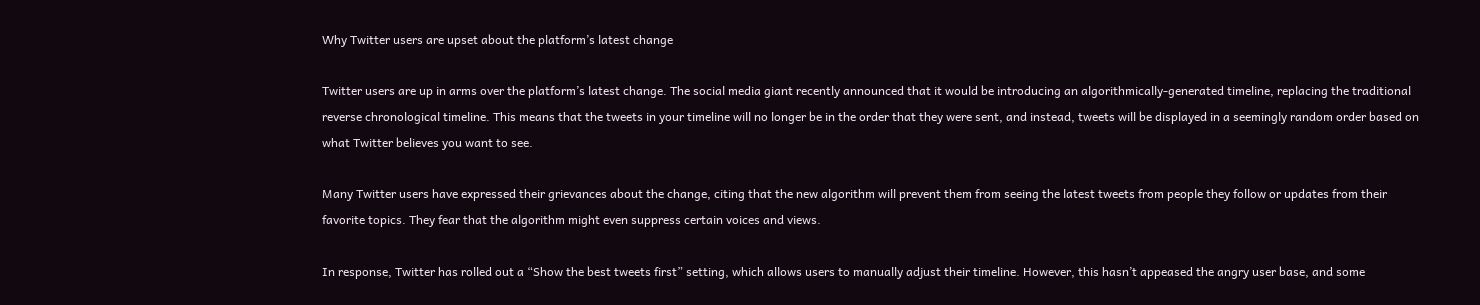Why Twitter users are upset about the platform’s latest change

Twitter users are up in arms over the platform’s latest change. The social media giant recently announced that it would be introducing an algorithmically-generated timeline, replacing the traditional reverse chronological timeline. This means that the tweets in your timeline will no longer be in the order that they were sent, and instead, tweets will be displayed in a seemingly random order based on what Twitter believes you want to see.

Many Twitter users have expressed their grievances about the change, citing that the new algorithm will prevent them from seeing the latest tweets from people they follow or updates from their favorite topics. They fear that the algorithm might even suppress certain voices and views.

In response, Twitter has rolled out a “Show the best tweets first” setting, which allows users to manually adjust their timeline. However, this hasn’t appeased the angry user base, and some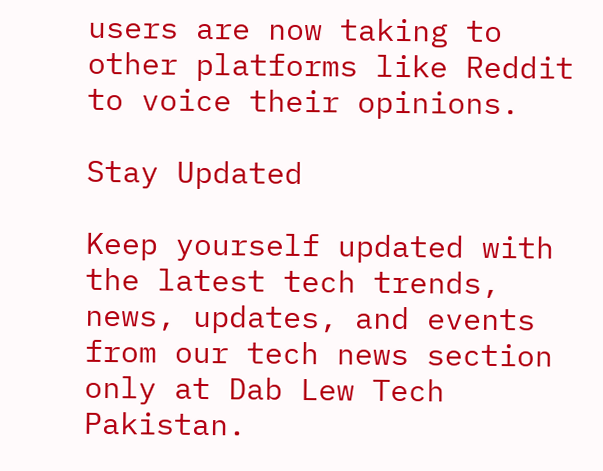users are now taking to other platforms like Reddit to voice their opinions.

Stay Updated

Keep yourself updated with the latest tech trends, news, updates, and events from our tech news section only at Dab Lew Tech Pakistan.